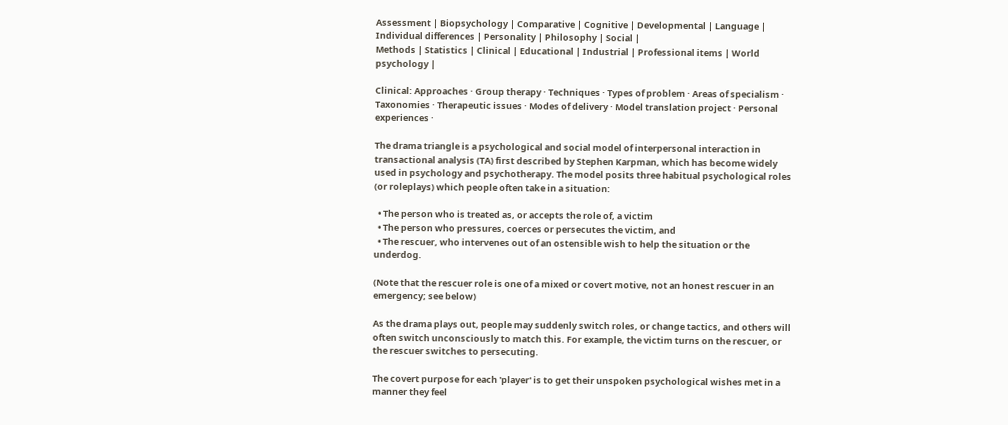Assessment | Biopsychology | Comparative | Cognitive | Developmental | Language | Individual differences | Personality | Philosophy | Social |
Methods | Statistics | Clinical | Educational | Industrial | Professional items | World psychology |

Clinical: Approaches · Group therapy · Techniques · Types of problem · Areas of specialism · Taxonomies · Therapeutic issues · Modes of delivery · Model translation project · Personal experiences ·

The drama triangle is a psychological and social model of interpersonal interaction in transactional analysis (TA) first described by Stephen Karpman, which has become widely used in psychology and psychotherapy. The model posits three habitual psychological roles (or roleplays) which people often take in a situation:

  • The person who is treated as, or accepts the role of, a victim
  • The person who pressures, coerces or persecutes the victim, and
  • The rescuer, who intervenes out of an ostensible wish to help the situation or the underdog.

(Note that the rescuer role is one of a mixed or covert motive, not an honest rescuer in an emergency; see below)

As the drama plays out, people may suddenly switch roles, or change tactics, and others will often switch unconsciously to match this. For example, the victim turns on the rescuer, or the rescuer switches to persecuting.

The covert purpose for each 'player' is to get their unspoken psychological wishes met in a manner they feel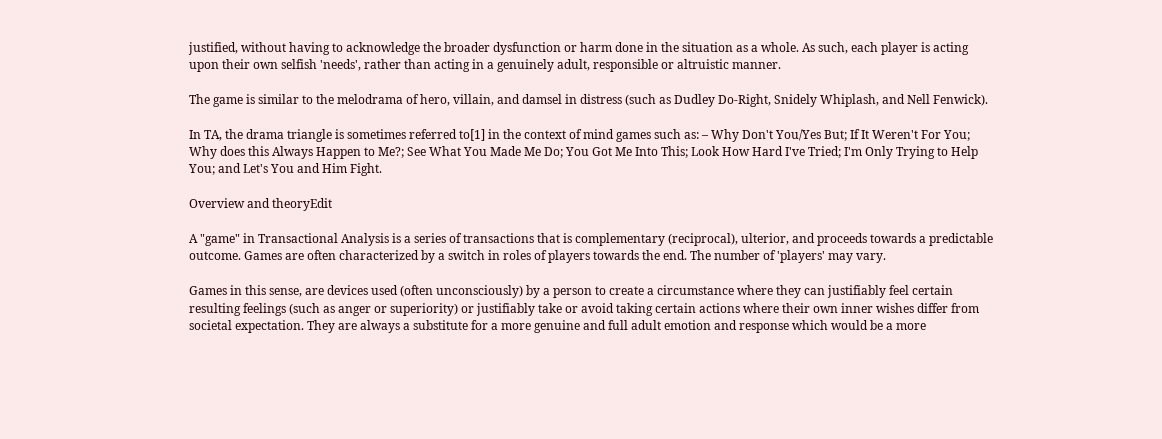justified, without having to acknowledge the broader dysfunction or harm done in the situation as a whole. As such, each player is acting upon their own selfish 'needs', rather than acting in a genuinely adult, responsible or altruistic manner.

The game is similar to the melodrama of hero, villain, and damsel in distress (such as Dudley Do-Right, Snidely Whiplash, and Nell Fenwick).

In TA, the drama triangle is sometimes referred to[1] in the context of mind games such as: – Why Don't You/Yes But; If It Weren't For You; Why does this Always Happen to Me?; See What You Made Me Do; You Got Me Into This; Look How Hard I've Tried; I'm Only Trying to Help You; and Let's You and Him Fight.

Overview and theoryEdit

A "game" in Transactional Analysis is a series of transactions that is complementary (reciprocal), ulterior, and proceeds towards a predictable outcome. Games are often characterized by a switch in roles of players towards the end. The number of 'players' may vary.

Games in this sense, are devices used (often unconsciously) by a person to create a circumstance where they can justifiably feel certain resulting feelings (such as anger or superiority) or justifiably take or avoid taking certain actions where their own inner wishes differ from societal expectation. They are always a substitute for a more genuine and full adult emotion and response which would be a more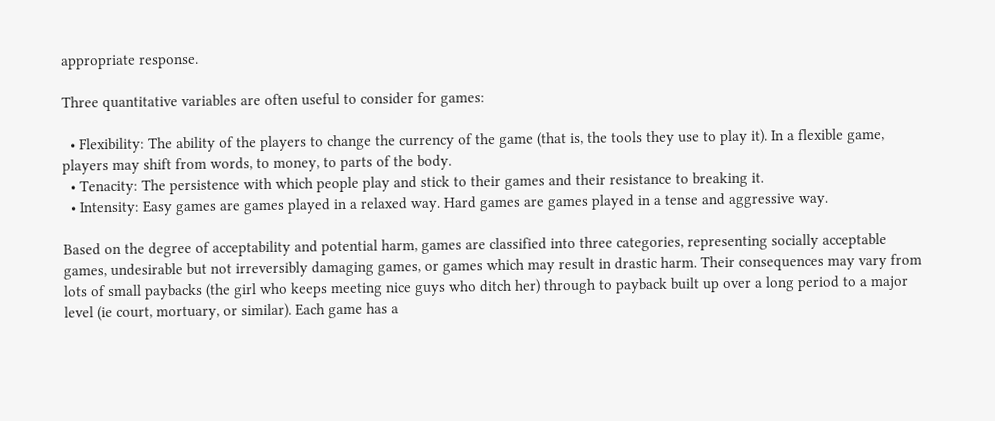appropriate response.

Three quantitative variables are often useful to consider for games:

  • Flexibility: The ability of the players to change the currency of the game (that is, the tools they use to play it). In a flexible game, players may shift from words, to money, to parts of the body.
  • Tenacity: The persistence with which people play and stick to their games and their resistance to breaking it.
  • Intensity: Easy games are games played in a relaxed way. Hard games are games played in a tense and aggressive way.

Based on the degree of acceptability and potential harm, games are classified into three categories, representing socially acceptable games, undesirable but not irreversibly damaging games, or games which may result in drastic harm. Their consequences may vary from lots of small paybacks (the girl who keeps meeting nice guys who ditch her) through to payback built up over a long period to a major level (ie court, mortuary, or similar). Each game has a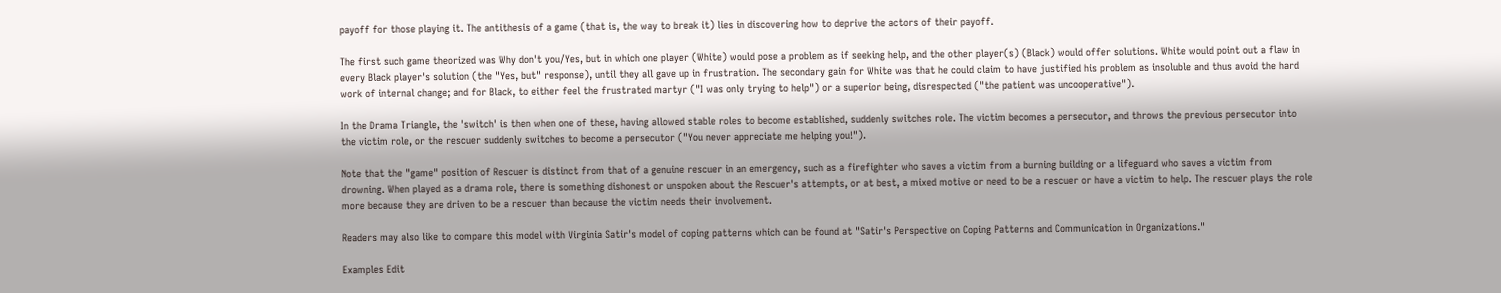payoff for those playing it. The antithesis of a game (that is, the way to break it) lies in discovering how to deprive the actors of their payoff.

The first such game theorized was Why don't you/Yes, but in which one player (White) would pose a problem as if seeking help, and the other player(s) (Black) would offer solutions. White would point out a flaw in every Black player's solution (the "Yes, but" response), until they all gave up in frustration. The secondary gain for White was that he could claim to have justified his problem as insoluble and thus avoid the hard work of internal change; and for Black, to either feel the frustrated martyr ("I was only trying to help") or a superior being, disrespected ("the patient was uncooperative").

In the Drama Triangle, the 'switch' is then when one of these, having allowed stable roles to become established, suddenly switches role. The victim becomes a persecutor, and throws the previous persecutor into the victim role, or the rescuer suddenly switches to become a persecutor ("You never appreciate me helping you!").

Note that the "game" position of Rescuer is distinct from that of a genuine rescuer in an emergency, such as a firefighter who saves a victim from a burning building or a lifeguard who saves a victim from drowning. When played as a drama role, there is something dishonest or unspoken about the Rescuer's attempts, or at best, a mixed motive or need to be a rescuer or have a victim to help. The rescuer plays the role more because they are driven to be a rescuer than because the victim needs their involvement.

Readers may also like to compare this model with Virginia Satir's model of coping patterns which can be found at "Satir's Perspective on Coping Patterns and Communication in Organizations."

Examples Edit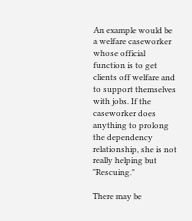An example would be a welfare caseworker whose official function is to get clients off welfare and to support themselves with jobs. If the caseworker does anything to prolong the dependency relationship, she is not really helping but "Rescuing."

There may be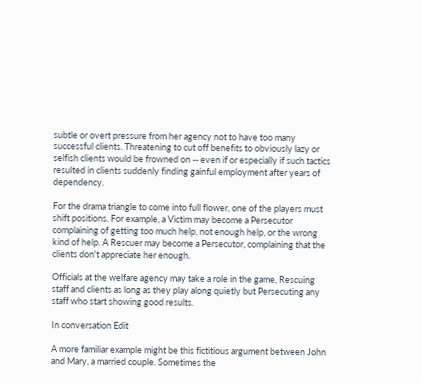subtle or overt pressure from her agency not to have too many successful clients. Threatening to cut off benefits to obviously lazy or selfish clients would be frowned on -- even if or especially if such tactics resulted in clients suddenly finding gainful employment after years of dependency.

For the drama triangle to come into full flower, one of the players must shift positions. For example, a Victim may become a Persecutor complaining of getting too much help, not enough help, or the wrong kind of help. A Rescuer may become a Persecutor, complaining that the clients don't appreciate her enough.

Officials at the welfare agency may take a role in the game, Rescuing staff and clients as long as they play along quietly but Persecuting any staff who start showing good results.

In conversation Edit

A more familiar example might be this fictitious argument between John and Mary, a married couple. Sometimes the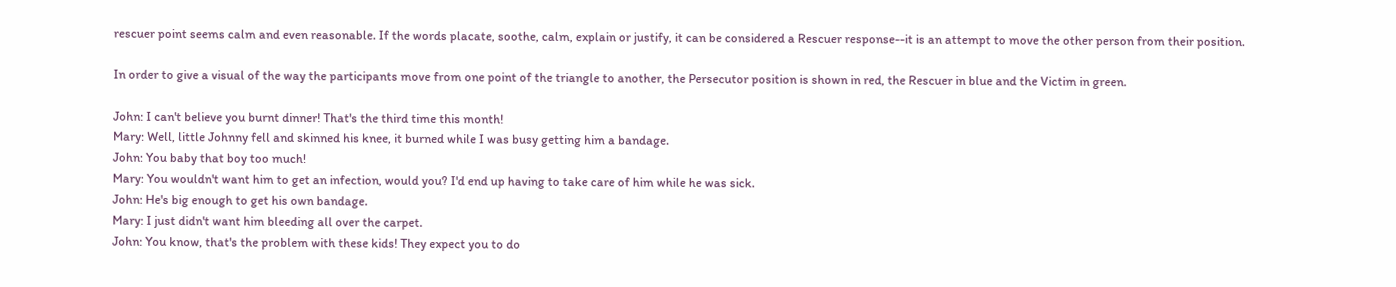rescuer point seems calm and even reasonable. If the words placate, soothe, calm, explain or justify, it can be considered a Rescuer response--it is an attempt to move the other person from their position.

In order to give a visual of the way the participants move from one point of the triangle to another, the Persecutor position is shown in red, the Rescuer in blue and the Victim in green.

John: I can't believe you burnt dinner! That's the third time this month!
Mary: Well, little Johnny fell and skinned his knee, it burned while I was busy getting him a bandage.
John: You baby that boy too much!
Mary: You wouldn't want him to get an infection, would you? I'd end up having to take care of him while he was sick.
John: He's big enough to get his own bandage.
Mary: I just didn't want him bleeding all over the carpet.
John: You know, that's the problem with these kids! They expect you to do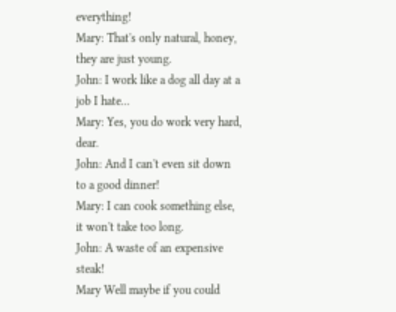everything!
Mary: That's only natural, honey, they are just young.
John: I work like a dog all day at a job I hate...
Mary: Yes, you do work very hard, dear.
John: And I can't even sit down to a good dinner!
Mary: I can cook something else, it won't take too long.
John: A waste of an expensive steak!
Mary Well maybe if you could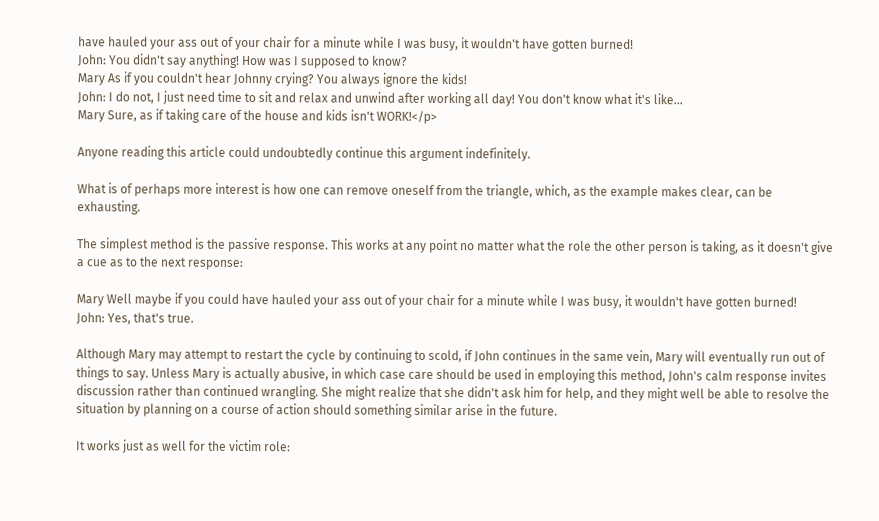have hauled your ass out of your chair for a minute while I was busy, it wouldn't have gotten burned!
John: You didn't say anything! How was I supposed to know?
Mary As if you couldn't hear Johnny crying? You always ignore the kids!
John: I do not, I just need time to sit and relax and unwind after working all day! You don't know what it's like...
Mary Sure, as if taking care of the house and kids isn't WORK!</p>

Anyone reading this article could undoubtedly continue this argument indefinitely.

What is of perhaps more interest is how one can remove oneself from the triangle, which, as the example makes clear, can be exhausting.

The simplest method is the passive response. This works at any point no matter what the role the other person is taking, as it doesn't give a cue as to the next response:

Mary Well maybe if you could have hauled your ass out of your chair for a minute while I was busy, it wouldn't have gotten burned!
John: Yes, that's true.

Although Mary may attempt to restart the cycle by continuing to scold, if John continues in the same vein, Mary will eventually run out of things to say. Unless Mary is actually abusive, in which case care should be used in employing this method, John's calm response invites discussion rather than continued wrangling. She might realize that she didn't ask him for help, and they might well be able to resolve the situation by planning on a course of action should something similar arise in the future.

It works just as well for the victim role: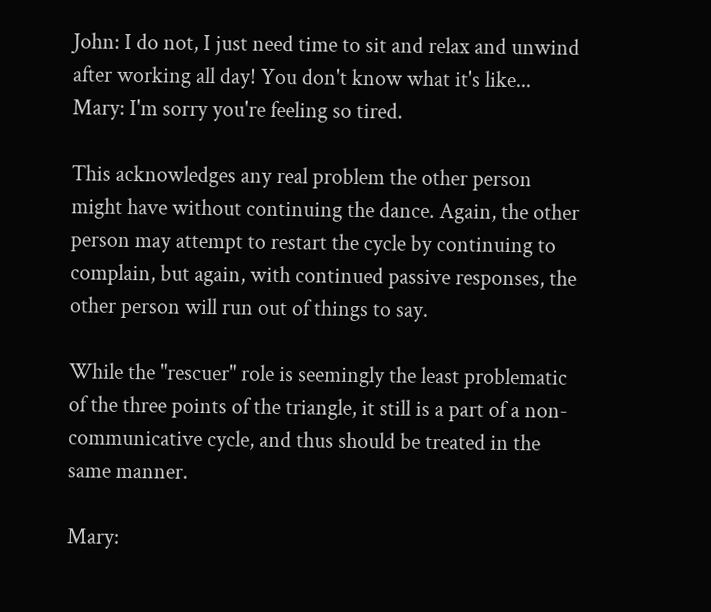John: I do not, I just need time to sit and relax and unwind after working all day! You don't know what it's like...
Mary: I'm sorry you're feeling so tired.

This acknowledges any real problem the other person might have without continuing the dance. Again, the other person may attempt to restart the cycle by continuing to complain, but again, with continued passive responses, the other person will run out of things to say.

While the "rescuer" role is seemingly the least problematic of the three points of the triangle, it still is a part of a non-communicative cycle, and thus should be treated in the same manner.

Mary: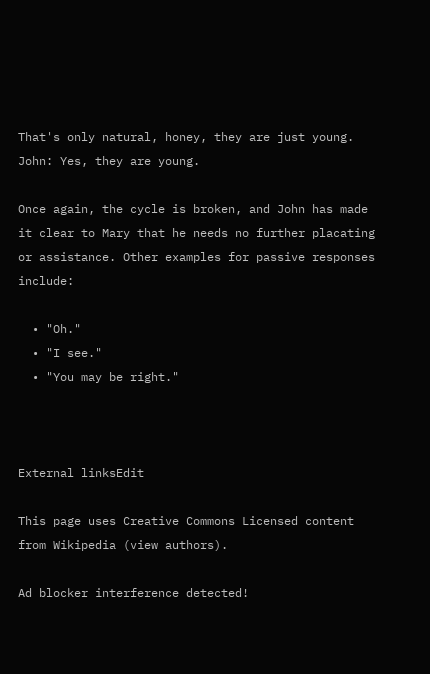That's only natural, honey, they are just young.
John: Yes, they are young.

Once again, the cycle is broken, and John has made it clear to Mary that he needs no further placating or assistance. Other examples for passive responses include:

  • "Oh."
  • "I see."
  • "You may be right."



External linksEdit

This page uses Creative Commons Licensed content from Wikipedia (view authors).

Ad blocker interference detected!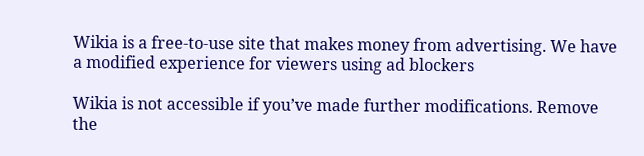Wikia is a free-to-use site that makes money from advertising. We have a modified experience for viewers using ad blockers

Wikia is not accessible if you’ve made further modifications. Remove the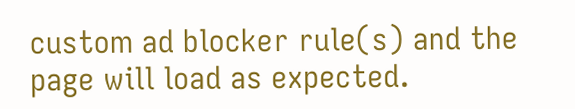custom ad blocker rule(s) and the page will load as expected.